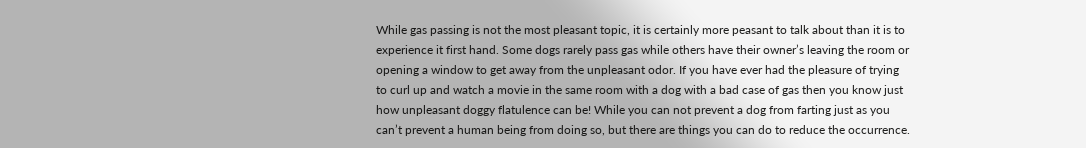While gas passing is not the most pleasant topic, it is certainly more peasant to talk about than it is to experience it first hand. Some dogs rarely pass gas while others have their owner’s leaving the room or opening a window to get away from the unpleasant odor. If you have ever had the pleasure of trying to curl up and watch a movie in the same room with a dog with a bad case of gas then you know just how unpleasant doggy flatulence can be! While you can not prevent a dog from farting just as you can’t prevent a human being from doing so, but there are things you can do to reduce the occurrence.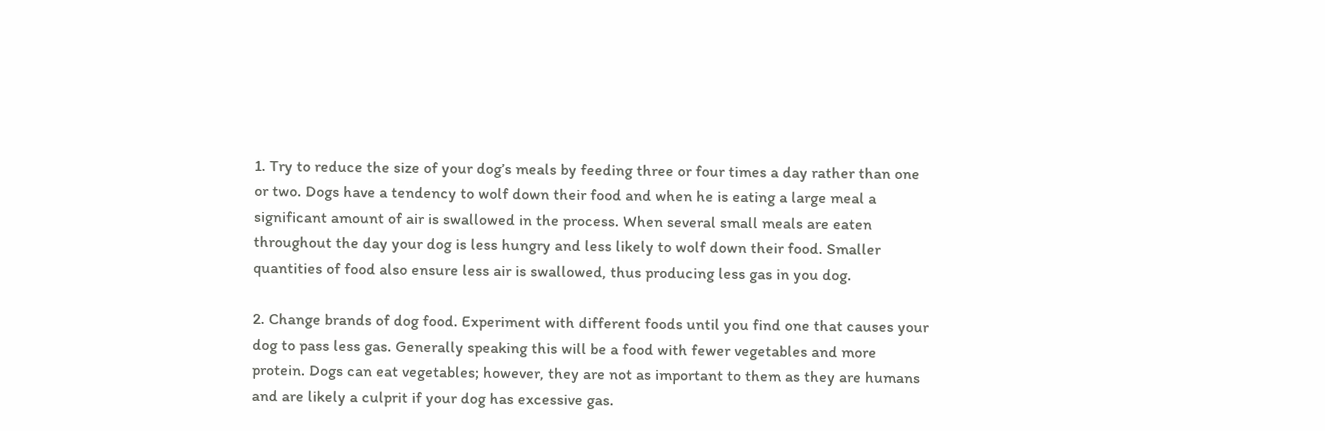1. Try to reduce the size of your dog’s meals by feeding three or four times a day rather than one or two. Dogs have a tendency to wolf down their food and when he is eating a large meal a significant amount of air is swallowed in the process. When several small meals are eaten throughout the day your dog is less hungry and less likely to wolf down their food. Smaller quantities of food also ensure less air is swallowed, thus producing less gas in you dog.

2. Change brands of dog food. Experiment with different foods until you find one that causes your dog to pass less gas. Generally speaking this will be a food with fewer vegetables and more protein. Dogs can eat vegetables; however, they are not as important to them as they are humans and are likely a culprit if your dog has excessive gas.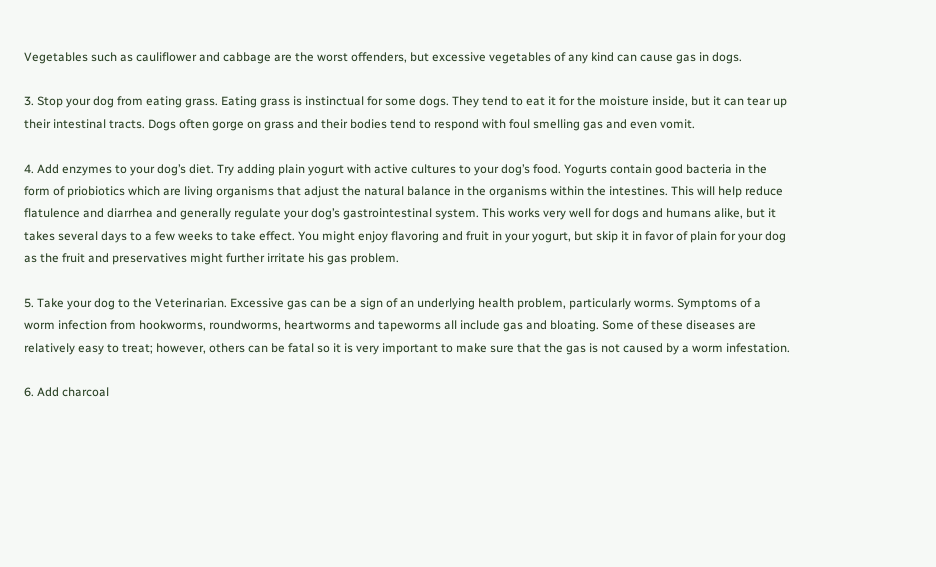Vegetables such as cauliflower and cabbage are the worst offenders, but excessive vegetables of any kind can cause gas in dogs.

3. Stop your dog from eating grass. Eating grass is instinctual for some dogs. They tend to eat it for the moisture inside, but it can tear up their intestinal tracts. Dogs often gorge on grass and their bodies tend to respond with foul smelling gas and even vomit.

4. Add enzymes to your dog’s diet. Try adding plain yogurt with active cultures to your dog’s food. Yogurts contain good bacteria in the form of priobiotics which are living organisms that adjust the natural balance in the organisms within the intestines. This will help reduce flatulence and diarrhea and generally regulate your dog’s gastrointestinal system. This works very well for dogs and humans alike, but it takes several days to a few weeks to take effect. You might enjoy flavoring and fruit in your yogurt, but skip it in favor of plain for your dog as the fruit and preservatives might further irritate his gas problem.

5. Take your dog to the Veterinarian. Excessive gas can be a sign of an underlying health problem, particularly worms. Symptoms of a worm infection from hookworms, roundworms, heartworms and tapeworms all include gas and bloating. Some of these diseases are relatively easy to treat; however, others can be fatal so it is very important to make sure that the gas is not caused by a worm infestation.

6. Add charcoal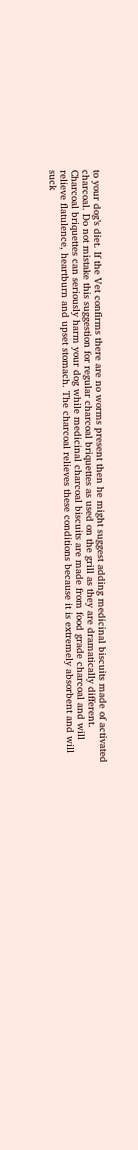to your dog’s diet. If the Vet confirms there are no worms present then he might suggest adding medicinal biscuits made of activated charcoal. Do not mistake this suggestion for regular charcoal briquettes as used on the grill as they are dramatically different. Charcoal briquettes can seriously harm your dog while medicinal charcoal biscuits are made from food grade charcoal and will relieve flatulence, heartburn and upset stomach. The charcoal relieves these conditions because it is extremely absorbent and will suck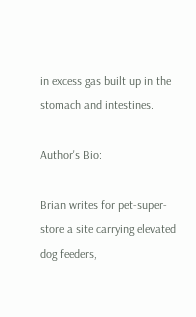in excess gas built up in the stomach and intestines.

Author's Bio:

Brian writes for pet-super-store a site carrying elevated dog feeders,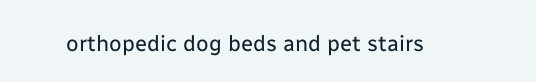orthopedic dog beds and pet stairs